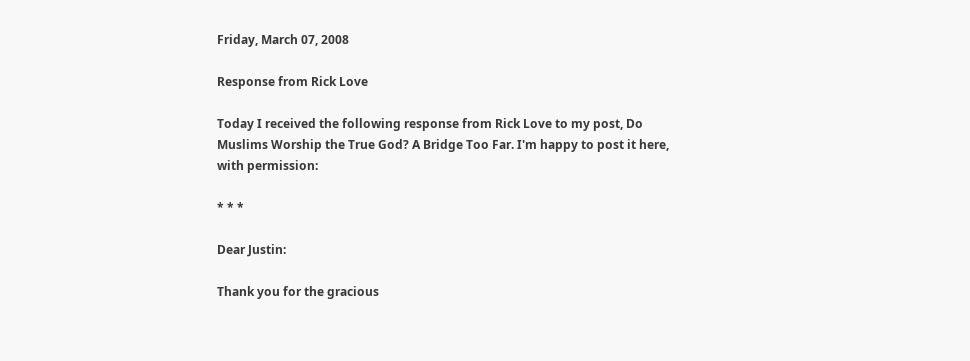Friday, March 07, 2008

Response from Rick Love

Today I received the following response from Rick Love to my post, Do Muslims Worship the True God? A Bridge Too Far. I'm happy to post it here, with permission:

* * *

Dear Justin:

Thank you for the gracious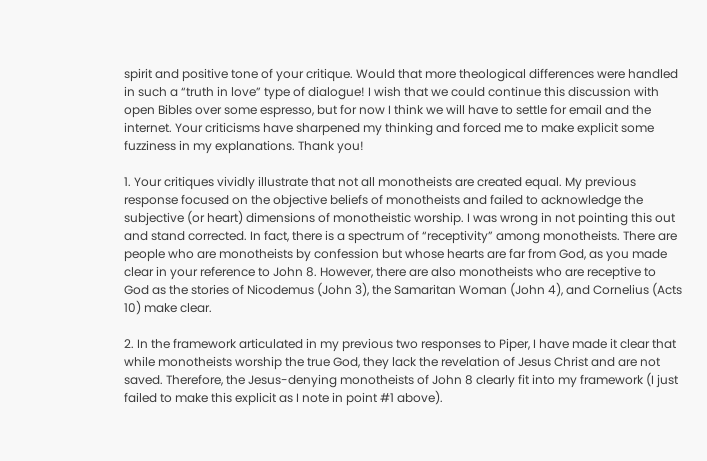spirit and positive tone of your critique. Would that more theological differences were handled in such a “truth in love” type of dialogue! I wish that we could continue this discussion with open Bibles over some espresso, but for now I think we will have to settle for email and the internet. Your criticisms have sharpened my thinking and forced me to make explicit some fuzziness in my explanations. Thank you!

1. Your critiques vividly illustrate that not all monotheists are created equal. My previous response focused on the objective beliefs of monotheists and failed to acknowledge the subjective (or heart) dimensions of monotheistic worship. I was wrong in not pointing this out and stand corrected. In fact, there is a spectrum of “receptivity” among monotheists. There are people who are monotheists by confession but whose hearts are far from God, as you made clear in your reference to John 8. However, there are also monotheists who are receptive to God as the stories of Nicodemus (John 3), the Samaritan Woman (John 4), and Cornelius (Acts 10) make clear.

2. In the framework articulated in my previous two responses to Piper, I have made it clear that while monotheists worship the true God, they lack the revelation of Jesus Christ and are not saved. Therefore, the Jesus-denying monotheists of John 8 clearly fit into my framework (I just failed to make this explicit as I note in point #1 above).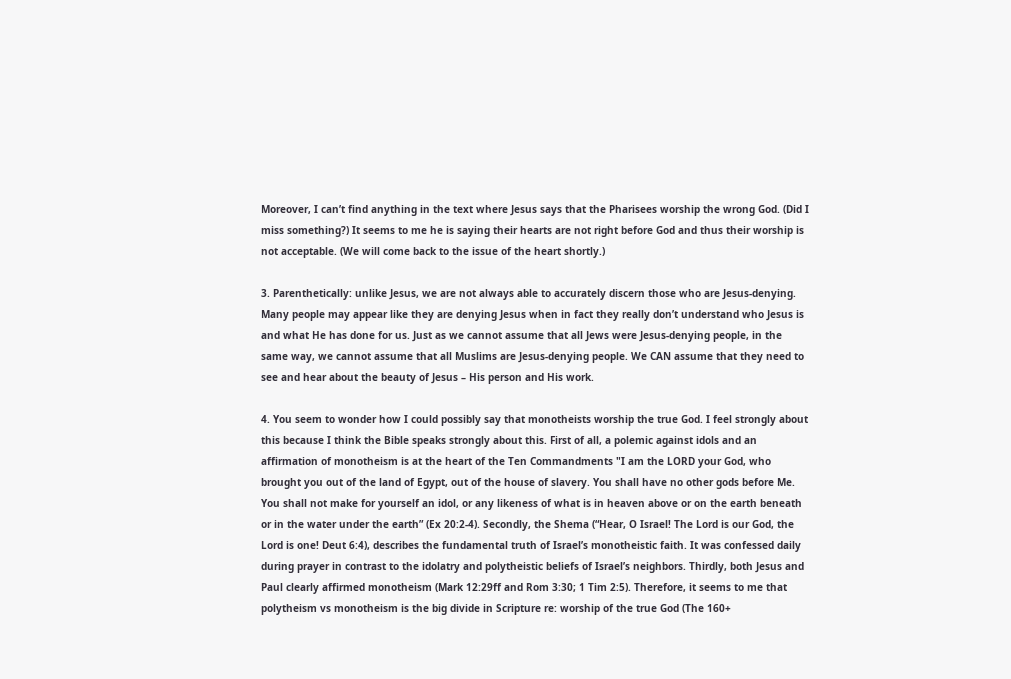Moreover, I can’t find anything in the text where Jesus says that the Pharisees worship the wrong God. (Did I miss something?) It seems to me he is saying their hearts are not right before God and thus their worship is not acceptable. (We will come back to the issue of the heart shortly.)

3. Parenthetically: unlike Jesus, we are not always able to accurately discern those who are Jesus-denying. Many people may appear like they are denying Jesus when in fact they really don’t understand who Jesus is and what He has done for us. Just as we cannot assume that all Jews were Jesus-denying people, in the same way, we cannot assume that all Muslims are Jesus-denying people. We CAN assume that they need to see and hear about the beauty of Jesus – His person and His work.

4. You seem to wonder how I could possibly say that monotheists worship the true God. I feel strongly about this because I think the Bible speaks strongly about this. First of all, a polemic against idols and an affirmation of monotheism is at the heart of the Ten Commandments "I am the LORD your God, who brought you out of the land of Egypt, out of the house of slavery. You shall have no other gods before Me. You shall not make for yourself an idol, or any likeness of what is in heaven above or on the earth beneath or in the water under the earth” (Ex 20:2-4). Secondly, the Shema (“Hear, O Israel! The Lord is our God, the Lord is one! Deut 6:4), describes the fundamental truth of Israel’s monotheistic faith. It was confessed daily during prayer in contrast to the idolatry and polytheistic beliefs of Israel’s neighbors. Thirdly, both Jesus and Paul clearly affirmed monotheism (Mark 12:29ff and Rom 3:30; 1 Tim 2:5). Therefore, it seems to me that polytheism vs monotheism is the big divide in Scripture re: worship of the true God (The 160+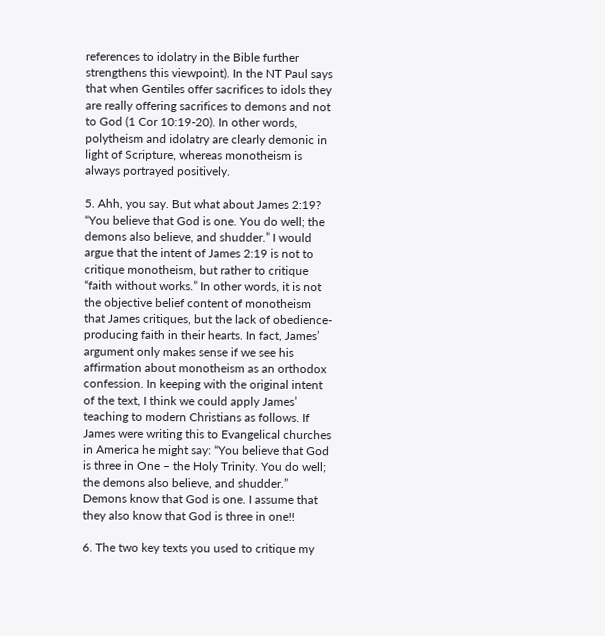references to idolatry in the Bible further strengthens this viewpoint). In the NT Paul says that when Gentiles offer sacrifices to idols they are really offering sacrifices to demons and not to God (1 Cor 10:19-20). In other words, polytheism and idolatry are clearly demonic in light of Scripture, whereas monotheism is always portrayed positively.

5. Ahh, you say. But what about James 2:19? “You believe that God is one. You do well; the demons also believe, and shudder.” I would argue that the intent of James 2:19 is not to critique monotheism, but rather to critique “faith without works.” In other words, it is not the objective belief content of monotheism that James critiques, but the lack of obedience-producing faith in their hearts. In fact, James’ argument only makes sense if we see his affirmation about monotheism as an orthodox confession. In keeping with the original intent of the text, I think we could apply James’ teaching to modern Christians as follows. If James were writing this to Evangelical churches in America he might say: “You believe that God is three in One – the Holy Trinity. You do well; the demons also believe, and shudder.” Demons know that God is one. I assume that they also know that God is three in one!!

6. The two key texts you used to critique my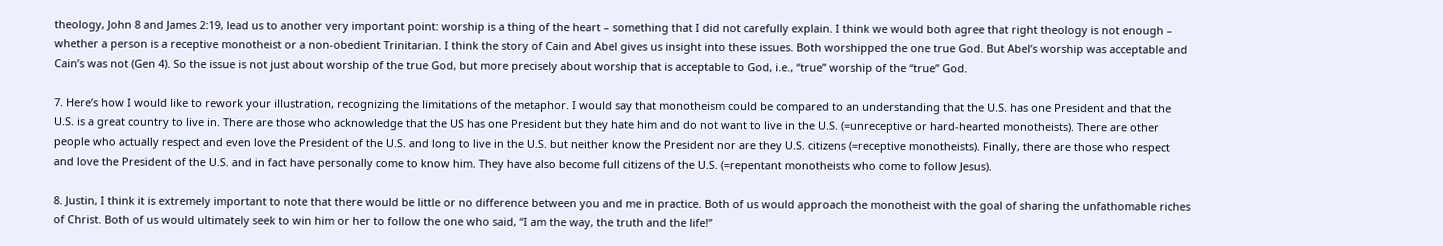theology, John 8 and James 2:19, lead us to another very important point: worship is a thing of the heart – something that I did not carefully explain. I think we would both agree that right theology is not enough – whether a person is a receptive monotheist or a non-obedient Trinitarian. I think the story of Cain and Abel gives us insight into these issues. Both worshipped the one true God. But Abel’s worship was acceptable and Cain’s was not (Gen 4). So the issue is not just about worship of the true God, but more precisely about worship that is acceptable to God, i.e., “true” worship of the “true” God.

7. Here’s how I would like to rework your illustration, recognizing the limitations of the metaphor. I would say that monotheism could be compared to an understanding that the U.S. has one President and that the U.S. is a great country to live in. There are those who acknowledge that the US has one President but they hate him and do not want to live in the U.S. (=unreceptive or hard-hearted monotheists). There are other people who actually respect and even love the President of the U.S. and long to live in the U.S. but neither know the President nor are they U.S. citizens (=receptive monotheists). Finally, there are those who respect and love the President of the U.S. and in fact have personally come to know him. They have also become full citizens of the U.S. (=repentant monotheists who come to follow Jesus).

8. Justin, I think it is extremely important to note that there would be little or no difference between you and me in practice. Both of us would approach the monotheist with the goal of sharing the unfathomable riches of Christ. Both of us would ultimately seek to win him or her to follow the one who said, “I am the way, the truth and the life!”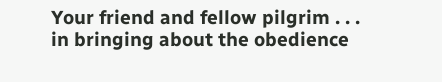Your friend and fellow pilgrim . . . in bringing about the obedience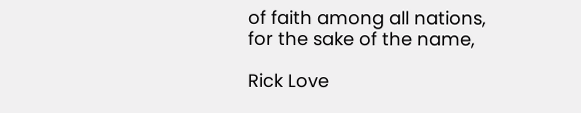of faith among all nations, for the sake of the name,

Rick Love